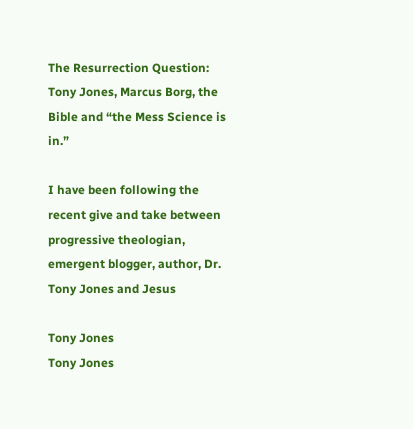The Resurrection Question: Tony Jones, Marcus Borg, the Bible and “the Mess Science is in.”

I have been following the recent give and take between progressive theologian, emergent blogger, author, Dr. Tony Jones and Jesus

Tony Jones
Tony Jones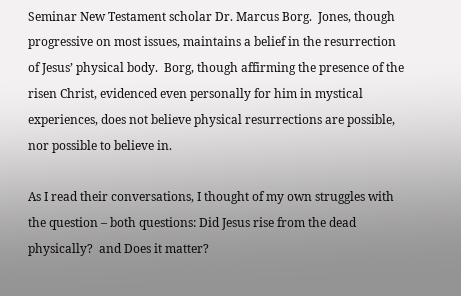Seminar New Testament scholar Dr. Marcus Borg.  Jones, though progressive on most issues, maintains a belief in the resurrection of Jesus’ physical body.  Borg, though affirming the presence of the risen Christ, evidenced even personally for him in mystical experiences, does not believe physical resurrections are possible, nor possible to believe in.

As I read their conversations, I thought of my own struggles with the question – both questions: Did Jesus rise from the dead physically?  and Does it matter?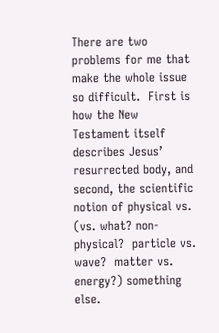There are two problems for me that make the whole issue so difficult.  First is how the New Testament itself describes Jesus’ resurrected body, and second, the scientific notion of physical vs. (vs. what? non-physical?  particle vs. wave?  matter vs. energy?) something else.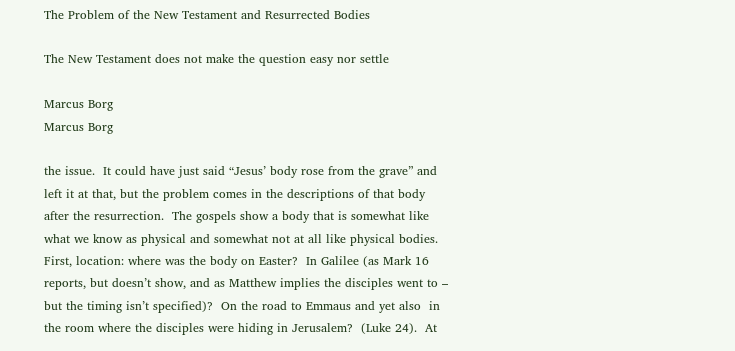The Problem of the New Testament and Resurrected Bodies

The New Testament does not make the question easy nor settle

Marcus Borg
Marcus Borg

the issue.  It could have just said “Jesus’ body rose from the grave” and left it at that, but the problem comes in the descriptions of that body after the resurrection.  The gospels show a body that is somewhat like what we know as physical and somewhat not at all like physical bodies.  First, location: where was the body on Easter?  In Galilee (as Mark 16 reports, but doesn’t show, and as Matthew implies the disciples went to – but the timing isn’t specified)?  On the road to Emmaus and yet also  in the room where the disciples were hiding in Jerusalem?  (Luke 24).  At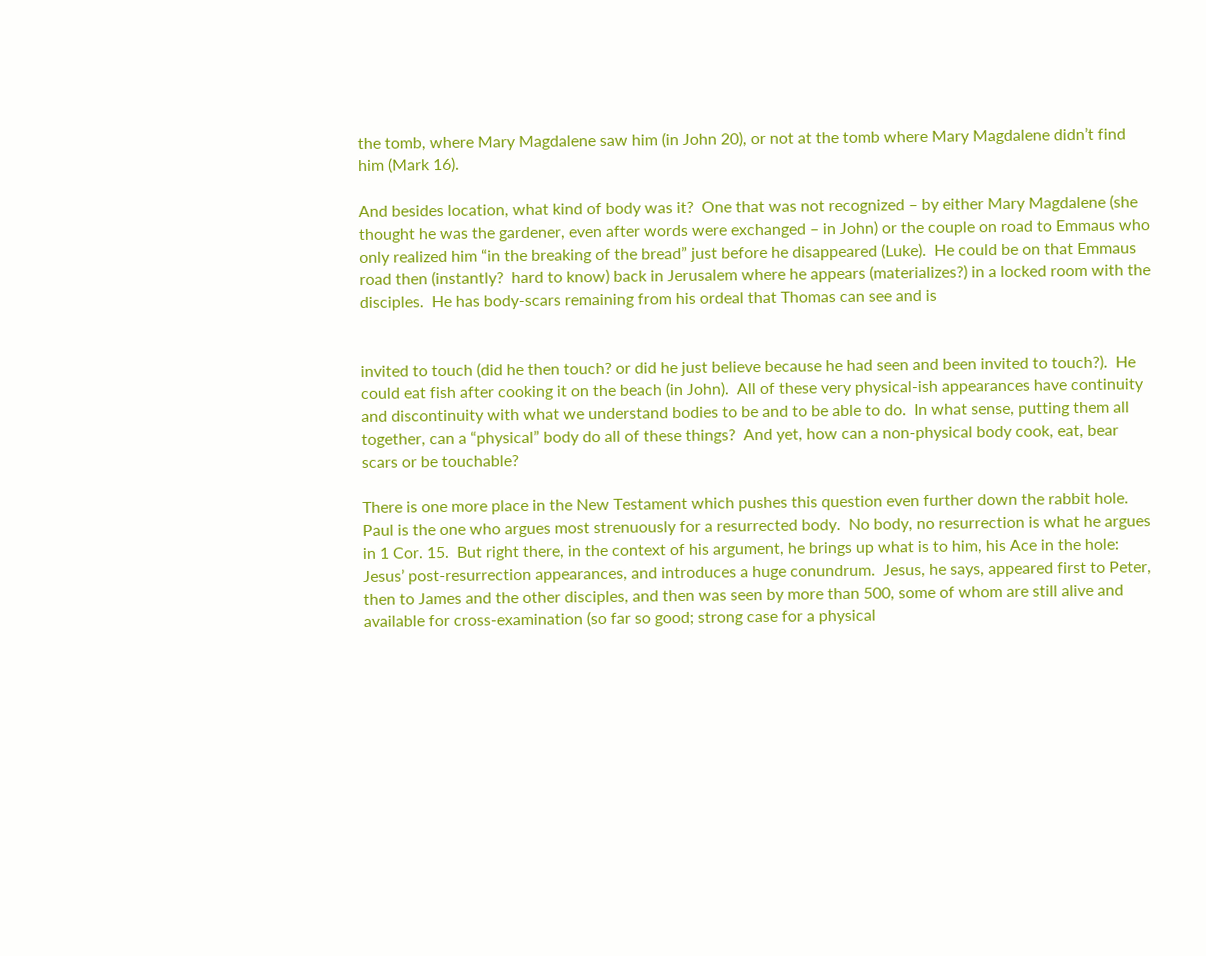the tomb, where Mary Magdalene saw him (in John 20), or not at the tomb where Mary Magdalene didn’t find him (Mark 16).

And besides location, what kind of body was it?  One that was not recognized – by either Mary Magdalene (she thought he was the gardener, even after words were exchanged – in John) or the couple on road to Emmaus who only realized him “in the breaking of the bread” just before he disappeared (Luke).  He could be on that Emmaus road then (instantly?  hard to know) back in Jerusalem where he appears (materializes?) in a locked room with the disciples.  He has body-scars remaining from his ordeal that Thomas can see and is


invited to touch (did he then touch? or did he just believe because he had seen and been invited to touch?).  He could eat fish after cooking it on the beach (in John).  All of these very physical-ish appearances have continuity and discontinuity with what we understand bodies to be and to be able to do.  In what sense, putting them all together, can a “physical” body do all of these things?  And yet, how can a non-physical body cook, eat, bear scars or be touchable?

There is one more place in the New Testament which pushes this question even further down the rabbit hole.  Paul is the one who argues most strenuously for a resurrected body.  No body, no resurrection is what he argues in 1 Cor. 15.  But right there, in the context of his argument, he brings up what is to him, his Ace in the hole: Jesus’ post-resurrection appearances, and introduces a huge conundrum.  Jesus, he says, appeared first to Peter, then to James and the other disciples, and then was seen by more than 500, some of whom are still alive and available for cross-examination (so far so good; strong case for a physical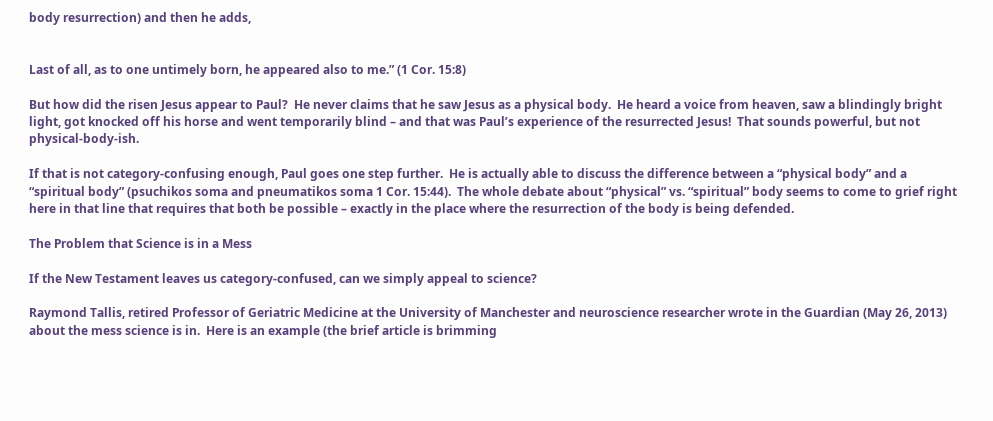body resurrection) and then he adds,


Last of all, as to one untimely born, he appeared also to me.” (1 Cor. 15:8)

But how did the risen Jesus appear to Paul?  He never claims that he saw Jesus as a physical body.  He heard a voice from heaven, saw a blindingly bright light, got knocked off his horse and went temporarily blind – and that was Paul’s experience of the resurrected Jesus!  That sounds powerful, but not physical-body-ish.

If that is not category-confusing enough, Paul goes one step further.  He is actually able to discuss the difference between a “physical body” and a “spiritual body” (psuchikos soma and pneumatikos soma 1 Cor. 15:44).  The whole debate about “physical” vs. “spiritual” body seems to come to grief right here in that line that requires that both be possible – exactly in the place where the resurrection of the body is being defended.

The Problem that Science is in a Mess

If the New Testament leaves us category-confused, can we simply appeal to science?

Raymond Tallis, retired Professor of Geriatric Medicine at the University of Manchester and neuroscience researcher wrote in the Guardian (May 26, 2013) about the mess science is in.  Here is an example (the brief article is brimming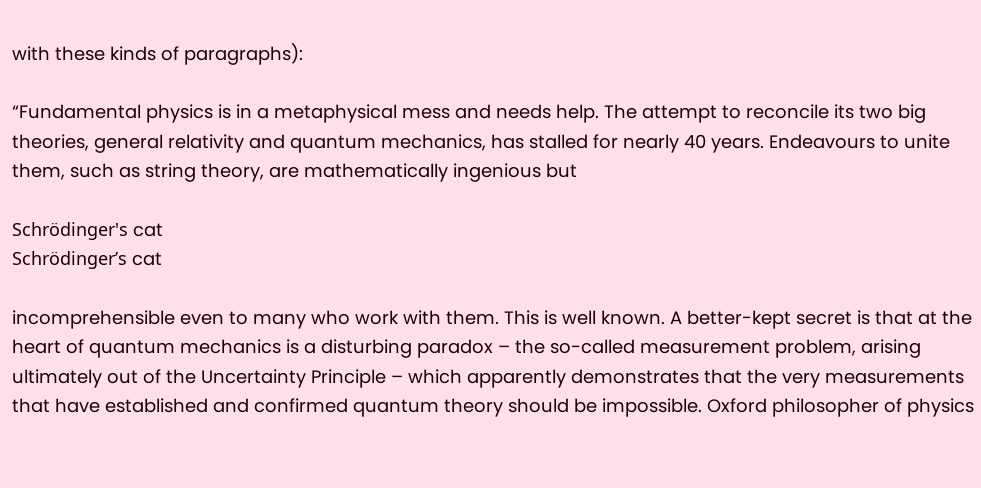with these kinds of paragraphs):

“Fundamental physics is in a metaphysical mess and needs help. The attempt to reconcile its two big theories, general relativity and quantum mechanics, has stalled for nearly 40 years. Endeavours to unite them, such as string theory, are mathematically ingenious but

Schrödinger's cat
Schrödinger’s cat

incomprehensible even to many who work with them. This is well known. A better-kept secret is that at the heart of quantum mechanics is a disturbing paradox – the so-called measurement problem, arising ultimately out of the Uncertainty Principle – which apparently demonstrates that the very measurements that have established and confirmed quantum theory should be impossible. Oxford philosopher of physics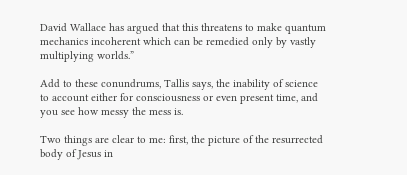David Wallace has argued that this threatens to make quantum mechanics incoherent which can be remedied only by vastly multiplying worlds.”

Add to these conundrums, Tallis says, the inability of science to account either for consciousness or even present time, and you see how messy the mess is.

Two things are clear to me: first, the picture of the resurrected body of Jesus in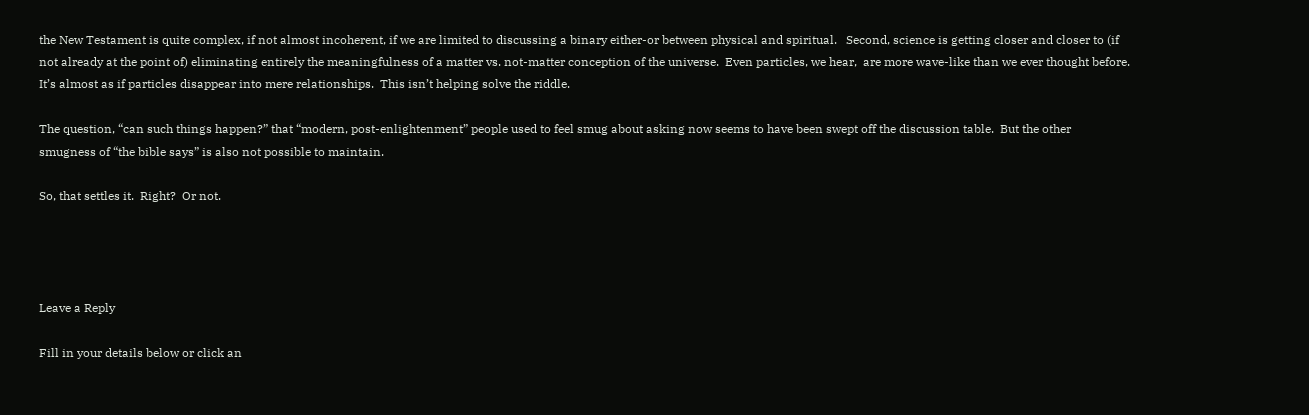the New Testament is quite complex, if not almost incoherent, if we are limited to discussing a binary either-or between physical and spiritual.   Second, science is getting closer and closer to (if not already at the point of) eliminating entirely the meaningfulness of a matter vs. not-matter conception of the universe.  Even particles, we hear,  are more wave-like than we ever thought before.  It’s almost as if particles disappear into mere relationships.  This isn’t helping solve the riddle.

The question, “can such things happen?” that “modern, post-enlightenment” people used to feel smug about asking now seems to have been swept off the discussion table.  But the other smugness of “the bible says” is also not possible to maintain.

So, that settles it.  Right?  Or not.




Leave a Reply

Fill in your details below or click an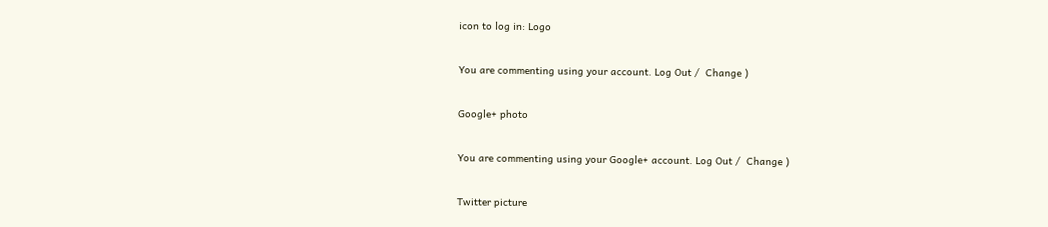icon to log in: Logo

You are commenting using your account. Log Out /  Change )

Google+ photo

You are commenting using your Google+ account. Log Out /  Change )

Twitter picture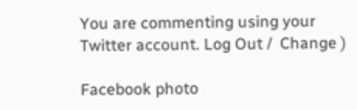You are commenting using your Twitter account. Log Out /  Change )

Facebook photo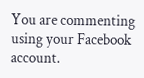You are commenting using your Facebook account.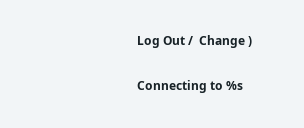Log Out /  Change )


Connecting to %s